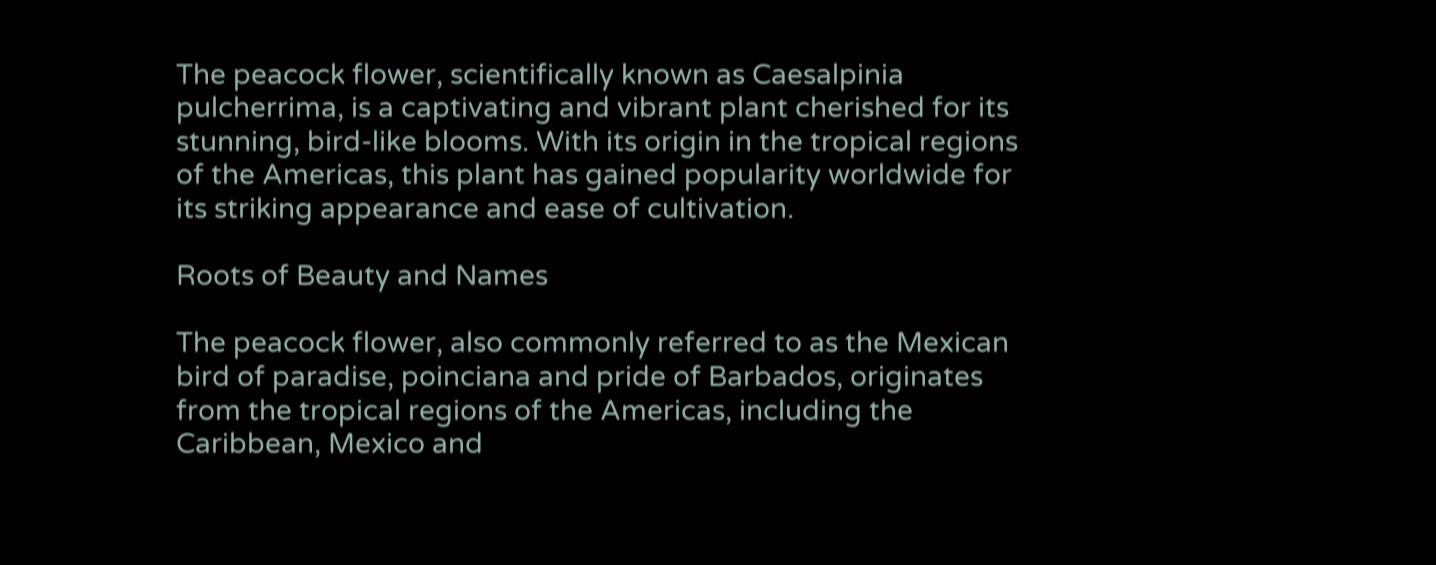The peacock flower, scientifically known as Caesalpinia pulcherrima, is a captivating and vibrant plant cherished for its stunning, bird-like blooms. With its origin in the tropical regions of the Americas, this plant has gained popularity worldwide for its striking appearance and ease of cultivation.

Roots of Beauty and Names

The peacock flower, also commonly referred to as the Mexican bird of paradise, poinciana and pride of Barbados, originates from the tropical regions of the Americas, including the Caribbean, Mexico and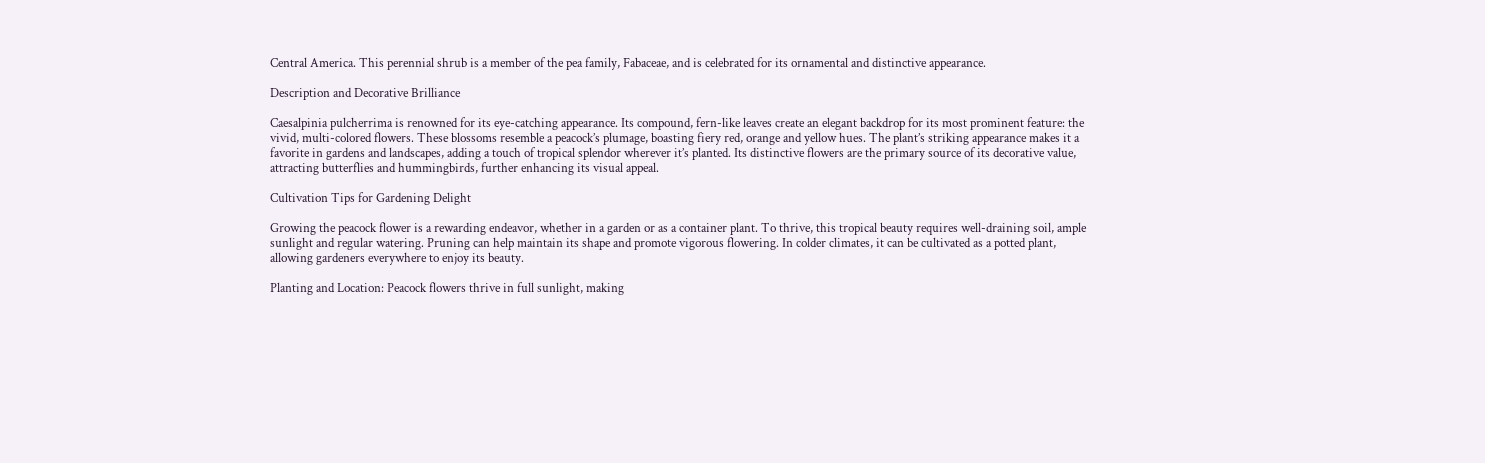Central America. This perennial shrub is a member of the pea family, Fabaceae, and is celebrated for its ornamental and distinctive appearance.

Description and Decorative Brilliance

Caesalpinia pulcherrima is renowned for its eye-catching appearance. Its compound, fern-like leaves create an elegant backdrop for its most prominent feature: the vivid, multi-colored flowers. These blossoms resemble a peacock’s plumage, boasting fiery red, orange and yellow hues. The plant’s striking appearance makes it a favorite in gardens and landscapes, adding a touch of tropical splendor wherever it’s planted. Its distinctive flowers are the primary source of its decorative value, attracting butterflies and hummingbirds, further enhancing its visual appeal.

Cultivation Tips for Gardening Delight

Growing the peacock flower is a rewarding endeavor, whether in a garden or as a container plant. To thrive, this tropical beauty requires well-draining soil, ample sunlight and regular watering. Pruning can help maintain its shape and promote vigorous flowering. In colder climates, it can be cultivated as a potted plant, allowing gardeners everywhere to enjoy its beauty.

Planting and Location: Peacock flowers thrive in full sunlight, making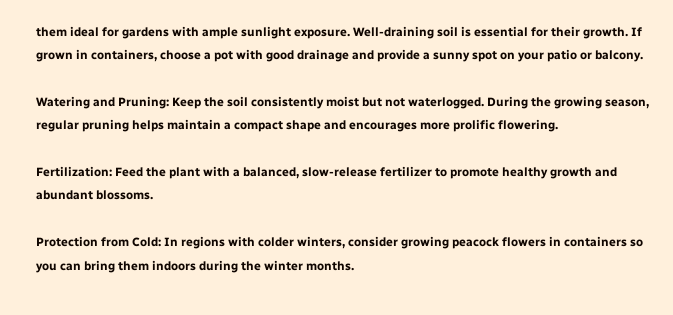them ideal for gardens with ample sunlight exposure. Well-draining soil is essential for their growth. If grown in containers, choose a pot with good drainage and provide a sunny spot on your patio or balcony.

Watering and Pruning: Keep the soil consistently moist but not waterlogged. During the growing season, regular pruning helps maintain a compact shape and encourages more prolific flowering.

Fertilization: Feed the plant with a balanced, slow-release fertilizer to promote healthy growth and abundant blossoms.

Protection from Cold: In regions with colder winters, consider growing peacock flowers in containers so you can bring them indoors during the winter months.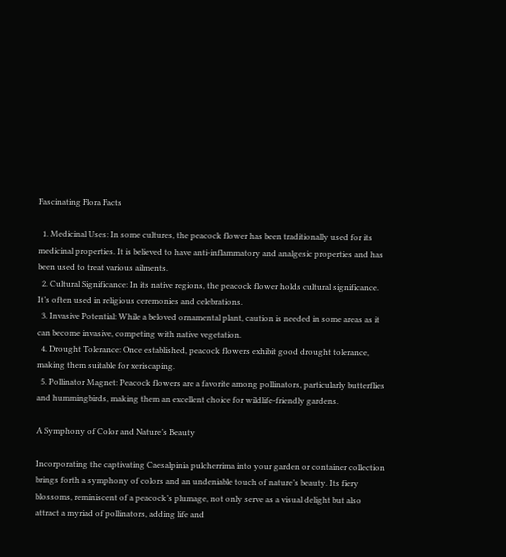Fascinating Flora Facts

  1. Medicinal Uses: In some cultures, the peacock flower has been traditionally used for its medicinal properties. It is believed to have anti-inflammatory and analgesic properties and has been used to treat various ailments.
  2. Cultural Significance: In its native regions, the peacock flower holds cultural significance. It’s often used in religious ceremonies and celebrations.
  3. Invasive Potential: While a beloved ornamental plant, caution is needed in some areas as it can become invasive, competing with native vegetation.
  4. Drought Tolerance: Once established, peacock flowers exhibit good drought tolerance, making them suitable for xeriscaping.
  5. Pollinator Magnet: Peacock flowers are a favorite among pollinators, particularly butterflies and hummingbirds, making them an excellent choice for wildlife-friendly gardens.

A Symphony of Color and Nature’s Beauty

Incorporating the captivating Caesalpinia pulcherrima into your garden or container collection brings forth a symphony of colors and an undeniable touch of nature’s beauty. Its fiery blossoms, reminiscent of a peacock’s plumage, not only serve as a visual delight but also attract a myriad of pollinators, adding life and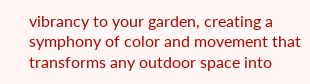vibrancy to your garden, creating a symphony of color and movement that transforms any outdoor space into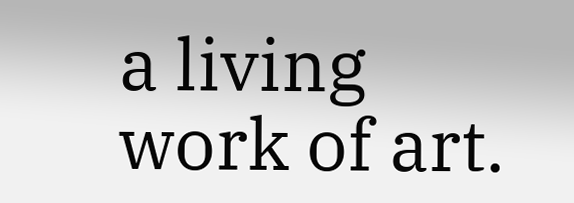a living work of art.